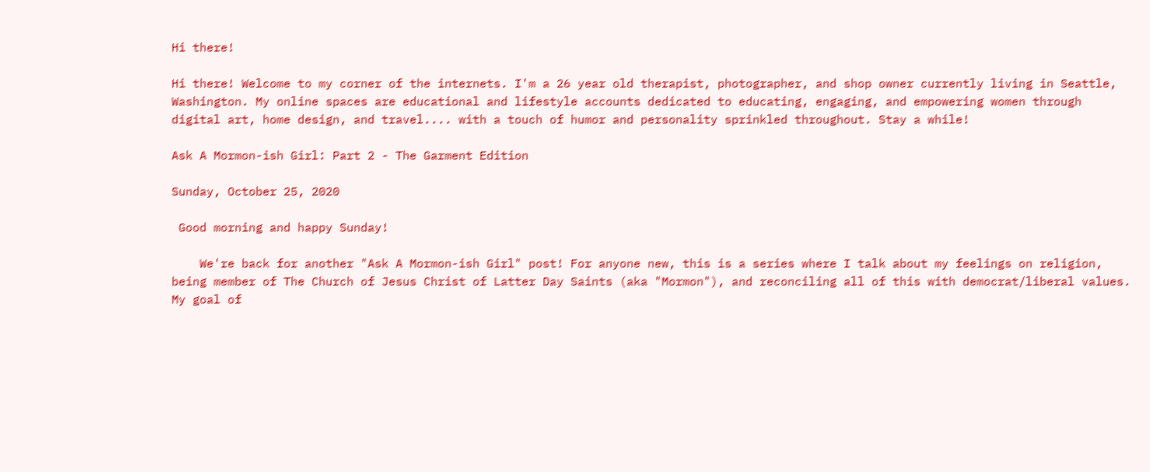Hi there!

Hi there! Welcome to my corner of the internets. I'm a 26 year old therapist, photographer, and shop owner currently living in Seattle, Washington. My online spaces are educational and lifestyle accounts dedicated to educating, engaging, and empowering women through digital art, home design, and travel.... with a touch of humor and personality sprinkled throughout. Stay a while!

Ask A Mormon-ish Girl: Part 2 - The Garment Edition

Sunday, October 25, 2020

 Good morning and happy Sunday!

    We're back for another "Ask A Mormon-ish Girl" post! For anyone new, this is a series where I talk about my feelings on religion, being member of The Church of Jesus Christ of Latter Day Saints (aka "Mormon"), and reconciling all of this with democrat/liberal values. My goal of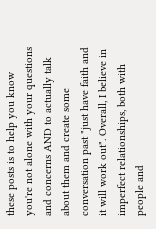these posts is to help you know you're not alone with your questions and concerns AND to actually talk about them and create some conversation past "just have faith and it will work out". Overall, I believe in imperfect relationships, both with people and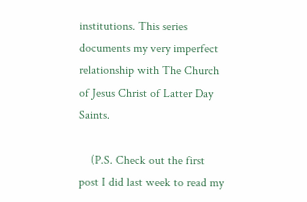institutions. This series documents my very imperfect relationship with The Church of Jesus Christ of Latter Day Saints.

    (P.S. Check out the first post I did last week to read my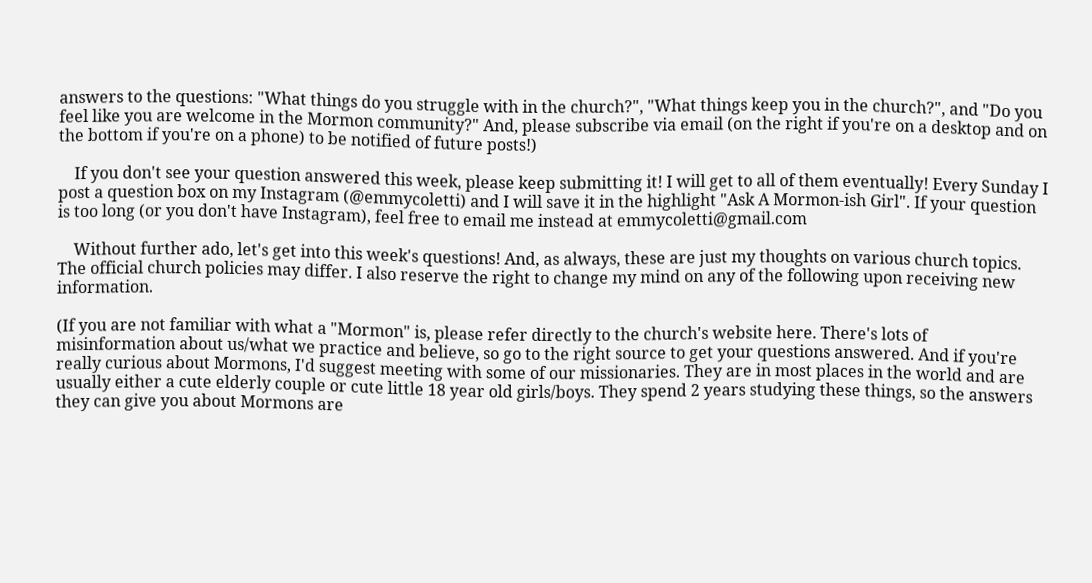answers to the questions: "What things do you struggle with in the church?", "What things keep you in the church?", and "Do you feel like you are welcome in the Mormon community?" And, please subscribe via email (on the right if you're on a desktop and on the bottom if you're on a phone) to be notified of future posts!)

    If you don't see your question answered this week, please keep submitting it! I will get to all of them eventually! Every Sunday I post a question box on my Instagram (@emmycoletti) and I will save it in the highlight "Ask A Mormon-ish Girl". If your question is too long (or you don't have Instagram), feel free to email me instead at emmycoletti@gmail.com

    Without further ado, let's get into this week's questions! And, as always, these are just my thoughts on various church topics. The official church policies may differ. I also reserve the right to change my mind on any of the following upon receiving new information.

(If you are not familiar with what a "Mormon" is, please refer directly to the church's website here. There's lots of misinformation about us/what we practice and believe, so go to the right source to get your questions answered. And if you're really curious about Mormons, I'd suggest meeting with some of our missionaries. They are in most places in the world and are usually either a cute elderly couple or cute little 18 year old girls/boys. They spend 2 years studying these things, so the answers they can give you about Mormons are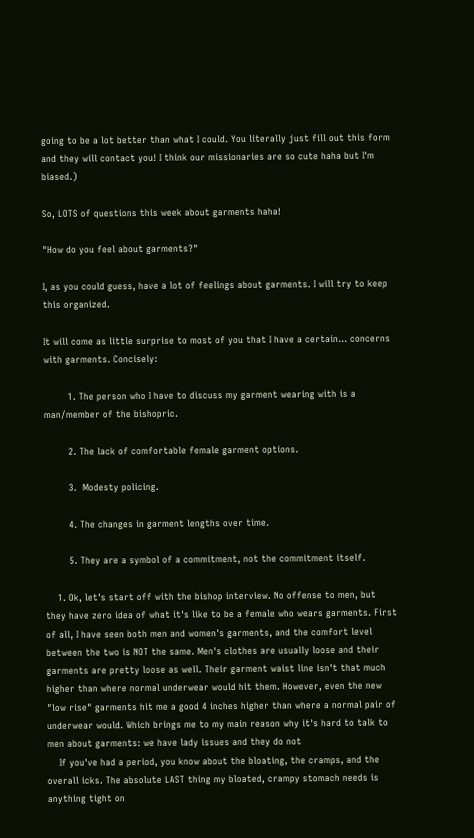going to be a lot better than what I could. You literally just fill out this form and they will contact you! I think our missionaries are so cute haha but I'm biased.)

So, LOTS of questions this week about garments haha!

"How do you feel about garments?"

I, as you could guess, have a lot of feelings about garments. I will try to keep this organized.

It will come as little surprise to most of you that I have a certain... concerns with garments. Concisely:

        1. The person who I have to discuss my garment wearing with is a man/member of the bishopric.

        2. The lack of comfortable female garment options.

        3.  Modesty policing.

        4. The changes in garment lengths over time.

        5. They are a symbol of a commitment, not the commitment itself.

    1. Ok, let's start off with the bishop interview. No offense to men, but they have zero idea of what it's like to be a female who wears garments. First of all, I have seen both men and women's garments, and the comfort level between the two is NOT the same. Men's clothes are usually loose and their garments are pretty loose as well. Their garment waist line isn't that much higher than where normal underwear would hit them. However, even the new "low rise" garments hit me a good 4 inches higher than where a normal pair of underwear would. Which brings me to my main reason why it's hard to talk to men about garments: we have lady issues and they do not
    If you've had a period, you know about the bloating, the cramps, and the overall icks. The absolute LAST thing my bloated, crampy stomach needs is anything tight on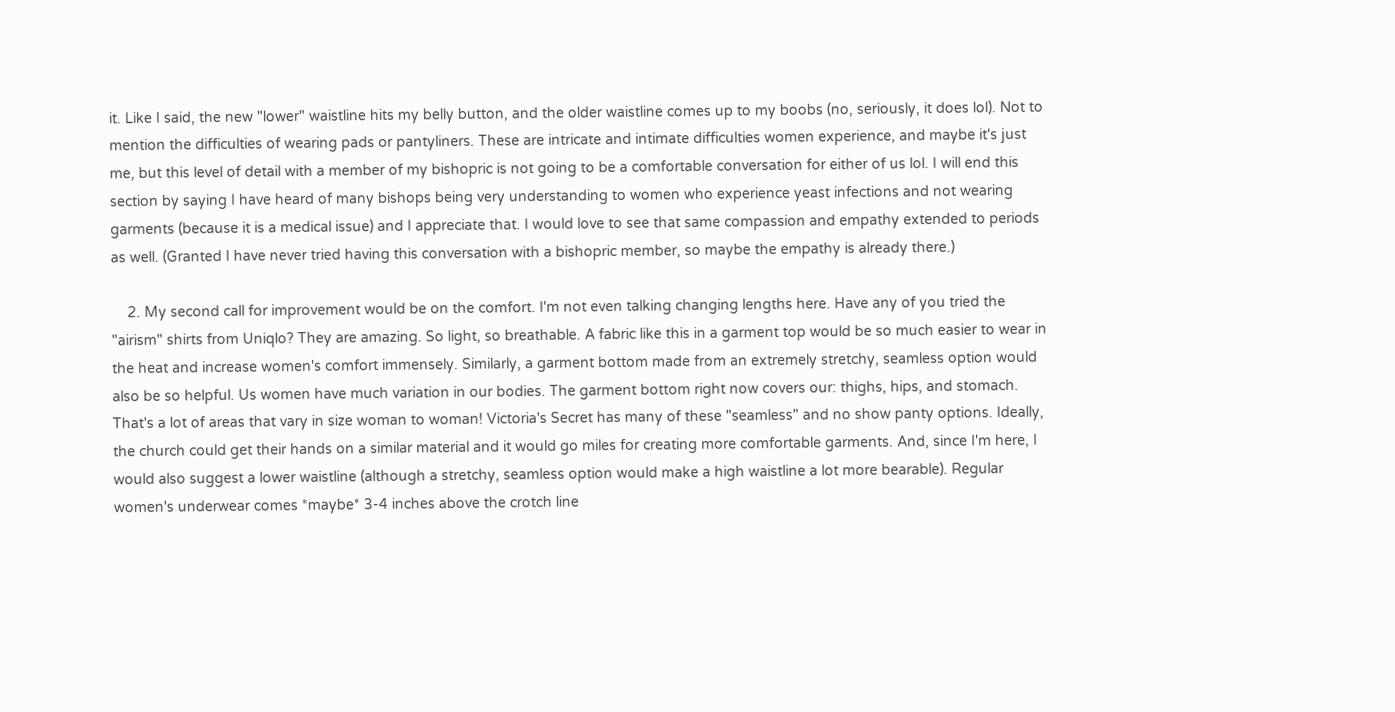it. Like I said, the new "lower" waistline hits my belly button, and the older waistline comes up to my boobs (no, seriously, it does lol). Not to mention the difficulties of wearing pads or pantyliners. These are intricate and intimate difficulties women experience, and maybe it's just me, but this level of detail with a member of my bishopric is not going to be a comfortable conversation for either of us lol. I will end this section by saying I have heard of many bishops being very understanding to women who experience yeast infections and not wearing garments (because it is a medical issue) and I appreciate that. I would love to see that same compassion and empathy extended to periods as well. (Granted I have never tried having this conversation with a bishopric member, so maybe the empathy is already there.)

    2. My second call for improvement would be on the comfort. I'm not even talking changing lengths here. Have any of you tried the "airism" shirts from Uniqlo? They are amazing. So light, so breathable. A fabric like this in a garment top would be so much easier to wear in the heat and increase women's comfort immensely. Similarly, a garment bottom made from an extremely stretchy, seamless option would also be so helpful. Us women have much variation in our bodies. The garment bottom right now covers our: thighs, hips, and stomach. That's a lot of areas that vary in size woman to woman! Victoria's Secret has many of these "seamless" and no show panty options. Ideally, the church could get their hands on a similar material and it would go miles for creating more comfortable garments. And, since I'm here, I would also suggest a lower waistline (although a stretchy, seamless option would make a high waistline a lot more bearable). Regular women's underwear comes *maybe* 3-4 inches above the crotch line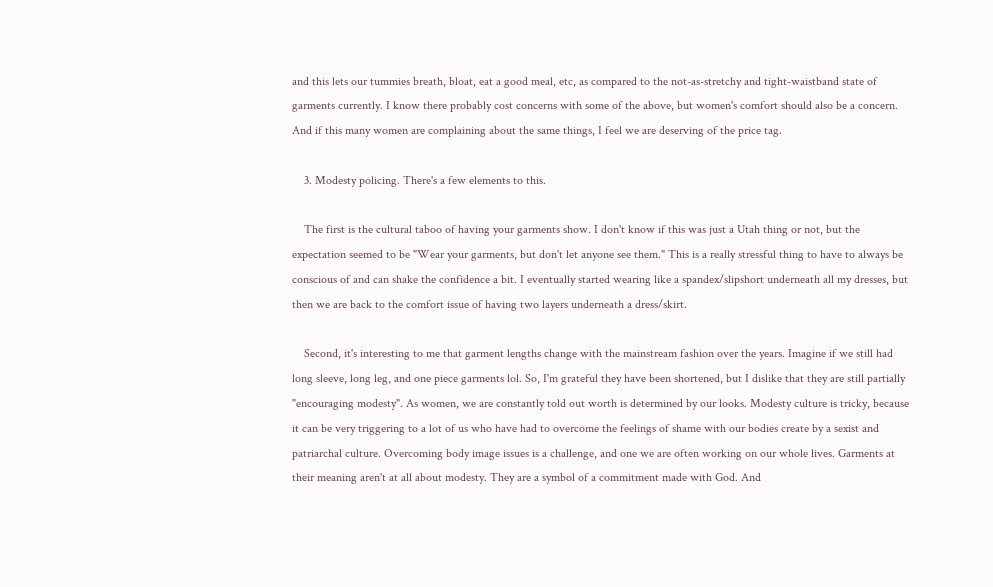and this lets our tummies breath, bloat, eat a good meal, etc, as compared to the not-as-stretchy and tight-waistband state of garments currently. I know there probably cost concerns with some of the above, but women's comfort should also be a concern. And if this many women are complaining about the same things, I feel we are deserving of the price tag.

    3. Modesty policing. There's a few elements to this.

    The first is the cultural taboo of having your garments show. I don't know if this was just a Utah thing or not, but the expectation seemed to be "Wear your garments, but don't let anyone see them." This is a really stressful thing to have to always be conscious of and can shake the confidence a bit. I eventually started wearing like a spandex/slipshort underneath all my dresses, but then we are back to the comfort issue of having two layers underneath a dress/skirt.

    Second, it's interesting to me that garment lengths change with the mainstream fashion over the years. Imagine if we still had long sleeve, long leg, and one piece garments lol. So, I'm grateful they have been shortened, but I dislike that they are still partially "encouraging modesty". As women, we are constantly told out worth is determined by our looks. Modesty culture is tricky, because it can be very triggering to a lot of us who have had to overcome the feelings of shame with our bodies create by a sexist and patriarchal culture. Overcoming body image issues is a challenge, and one we are often working on our whole lives. Garments at their meaning aren't at all about modesty. They are a symbol of a commitment made with God. And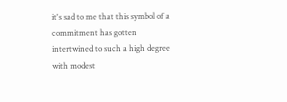it's sad to me that this symbol of a commitment has gotten intertwined to such a high degree with modest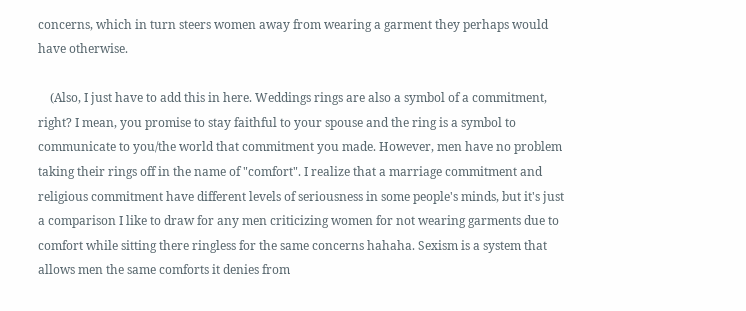concerns, which in turn steers women away from wearing a garment they perhaps would have otherwise.

    (Also, I just have to add this in here. Weddings rings are also a symbol of a commitment, right? I mean, you promise to stay faithful to your spouse and the ring is a symbol to communicate to you/the world that commitment you made. However, men have no problem taking their rings off in the name of "comfort". I realize that a marriage commitment and religious commitment have different levels of seriousness in some people's minds, but it's just a comparison I like to draw for any men criticizing women for not wearing garments due to comfort while sitting there ringless for the same concerns hahaha. Sexism is a system that allows men the same comforts it denies from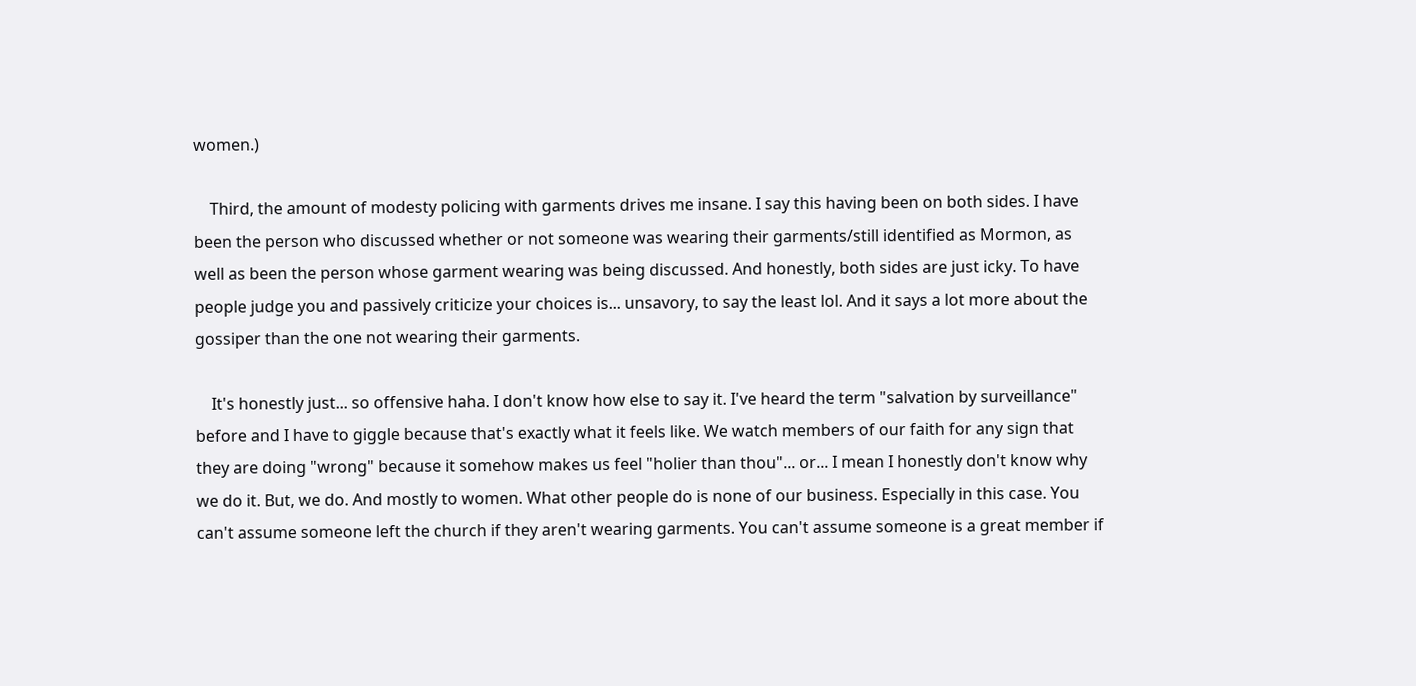women.)

    Third, the amount of modesty policing with garments drives me insane. I say this having been on both sides. I have been the person who discussed whether or not someone was wearing their garments/still identified as Mormon, as well as been the person whose garment wearing was being discussed. And honestly, both sides are just icky. To have people judge you and passively criticize your choices is... unsavory, to say the least lol. And it says a lot more about the gossiper than the one not wearing their garments.

    It's honestly just... so offensive haha. I don't know how else to say it. I've heard the term "salvation by surveillance" before and I have to giggle because that's exactly what it feels like. We watch members of our faith for any sign that they are doing "wrong" because it somehow makes us feel "holier than thou"... or... I mean I honestly don't know why we do it. But, we do. And mostly to women. What other people do is none of our business. Especially in this case. You can't assume someone left the church if they aren't wearing garments. You can't assume someone is a great member if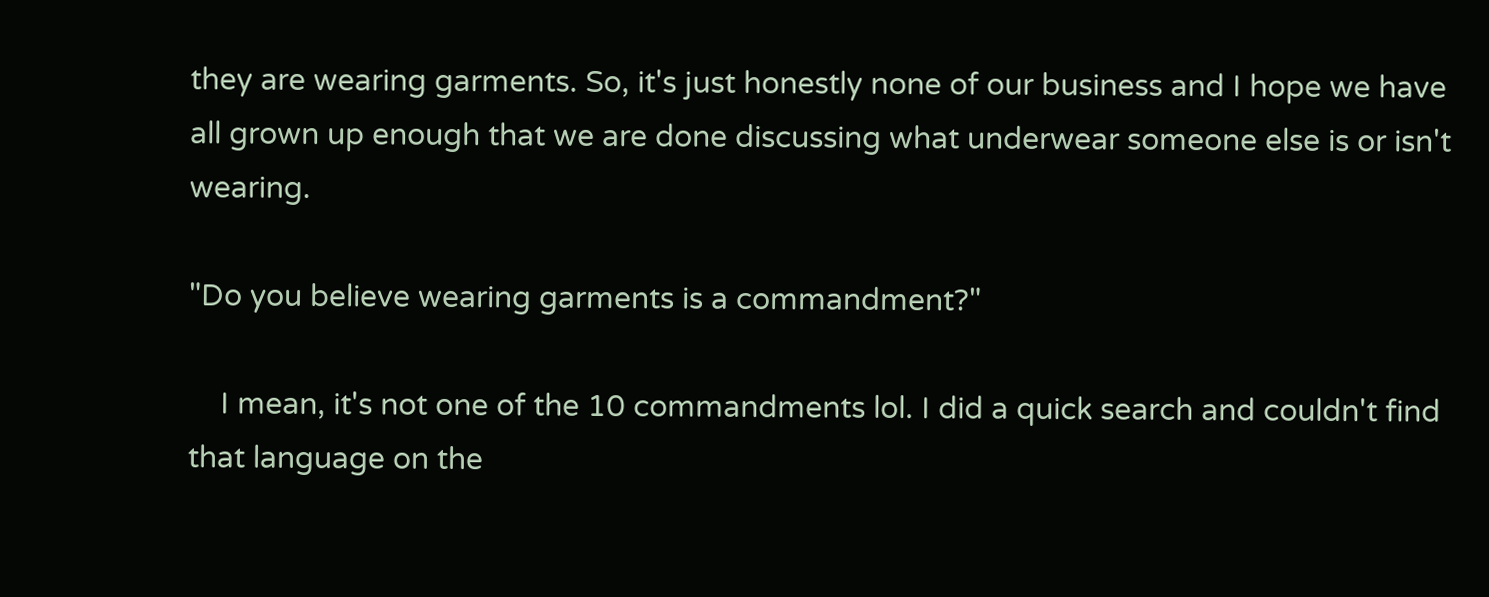they are wearing garments. So, it's just honestly none of our business and I hope we have all grown up enough that we are done discussing what underwear someone else is or isn't wearing.

"Do you believe wearing garments is a commandment?"

    I mean, it's not one of the 10 commandments lol. I did a quick search and couldn't find that language on the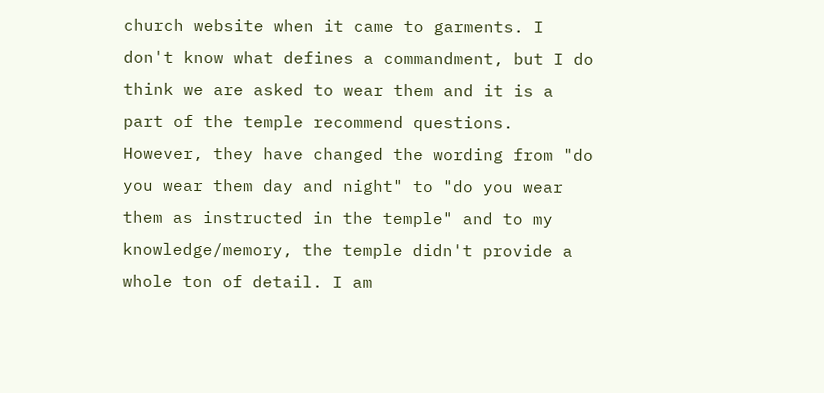church website when it came to garments. I don't know what defines a commandment, but I do think we are asked to wear them and it is a part of the temple recommend questions. However, they have changed the wording from "do you wear them day and night" to "do you wear them as instructed in the temple" and to my knowledge/memory, the temple didn't provide a whole ton of detail. I am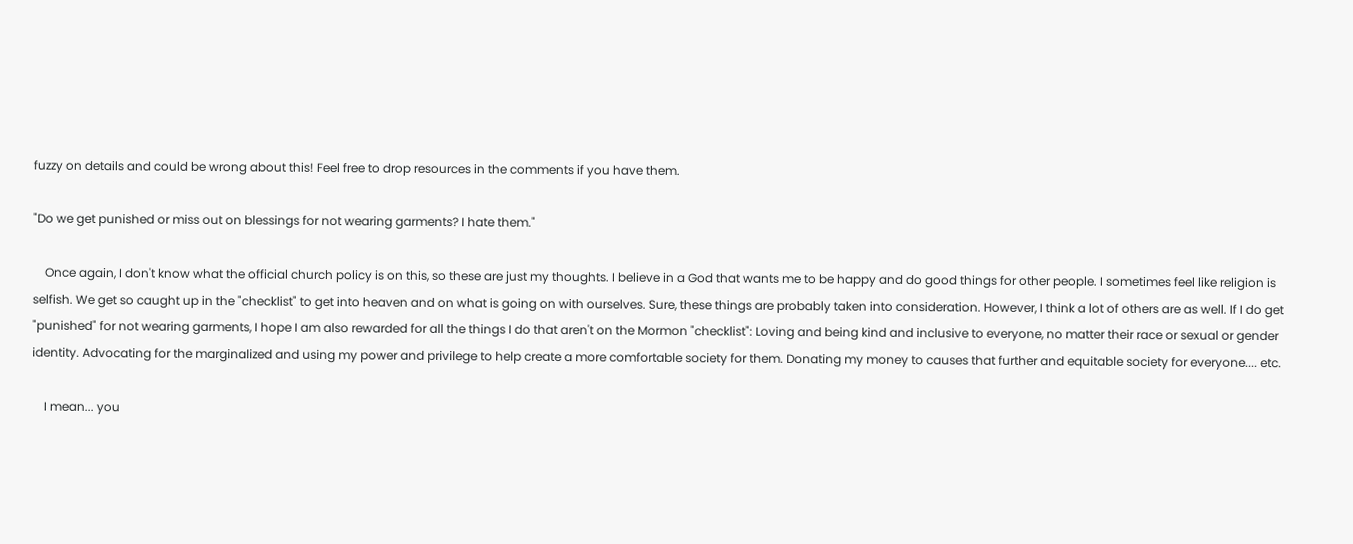fuzzy on details and could be wrong about this! Feel free to drop resources in the comments if you have them.

"Do we get punished or miss out on blessings for not wearing garments? I hate them."

    Once again, I don't know what the official church policy is on this, so these are just my thoughts. I believe in a God that wants me to be happy and do good things for other people. I sometimes feel like religion is selfish. We get so caught up in the "checklist" to get into heaven and on what is going on with ourselves. Sure, these things are probably taken into consideration. However, I think a lot of others are as well. If I do get "punished" for not wearing garments, I hope I am also rewarded for all the things I do that aren't on the Mormon "checklist": Loving and being kind and inclusive to everyone, no matter their race or sexual or gender identity. Advocating for the marginalized and using my power and privilege to help create a more comfortable society for them. Donating my money to causes that further and equitable society for everyone.... etc.

    I mean... you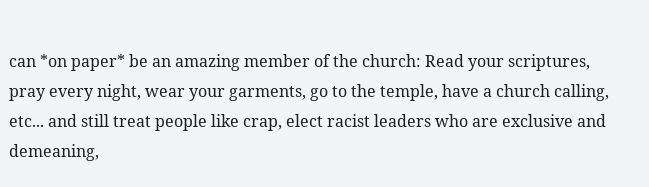can *on paper* be an amazing member of the church: Read your scriptures, pray every night, wear your garments, go to the temple, have a church calling, etc... and still treat people like crap, elect racist leaders who are exclusive and demeaning,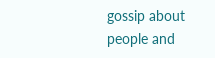gossip about people and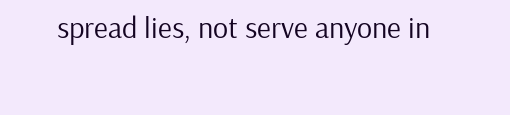spread lies, not serve anyone in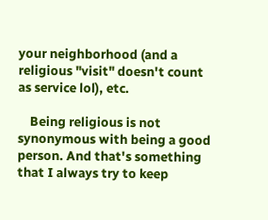your neighborhood (and a religious "visit" doesn't count as service lol), etc.

    Being religious is not synonymous with being a good person. And that's something that I always try to keep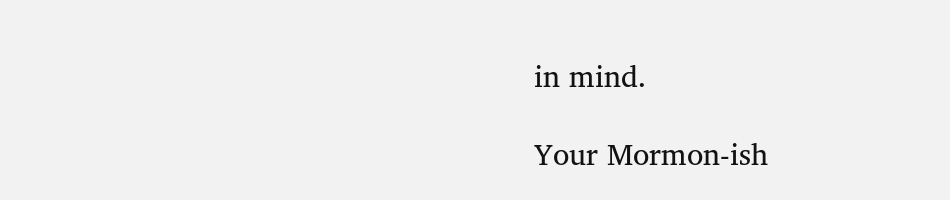in mind.

Your Mormon-ish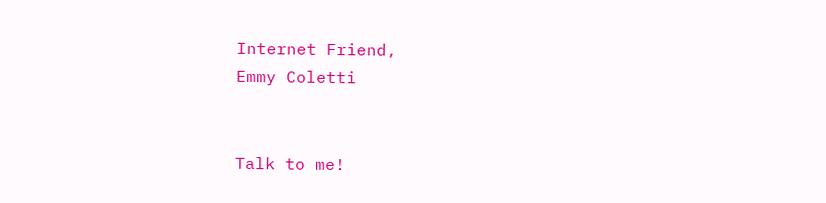Internet Friend,
Emmy Coletti


Talk to me!